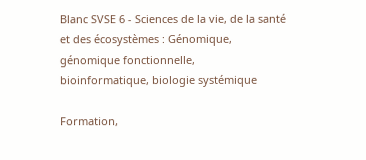Blanc SVSE 6 - Sciences de la vie, de la santé et des écosystèmes : Génomique, génomique fonctionnelle, bioinformatique, biologie systémique

Formation,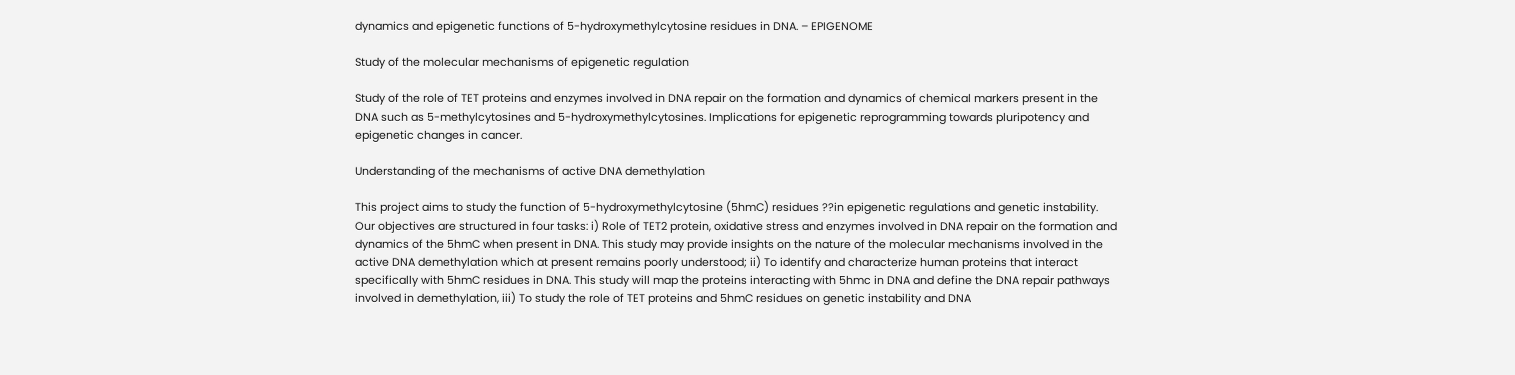dynamics and epigenetic functions of 5-hydroxymethylcytosine residues in DNA. – EPIGENOME

Study of the molecular mechanisms of epigenetic regulation

Study of the role of TET proteins and enzymes involved in DNA repair on the formation and dynamics of chemical markers present in the DNA such as 5-methylcytosines and 5-hydroxymethylcytosines. Implications for epigenetic reprogramming towards pluripotency and epigenetic changes in cancer.

Understanding of the mechanisms of active DNA demethylation

This project aims to study the function of 5-hydroxymethylcytosine (5hmC) residues ??in epigenetic regulations and genetic instability. Our objectives are structured in four tasks: i) Role of TET2 protein, oxidative stress and enzymes involved in DNA repair on the formation and dynamics of the 5hmC when present in DNA. This study may provide insights on the nature of the molecular mechanisms involved in the active DNA demethylation which at present remains poorly understood; ii) To identify and characterize human proteins that interact specifically with 5hmC residues in DNA. This study will map the proteins interacting with 5hmc in DNA and define the DNA repair pathways involved in demethylation, iii) To study the role of TET proteins and 5hmC residues on genetic instability and DNA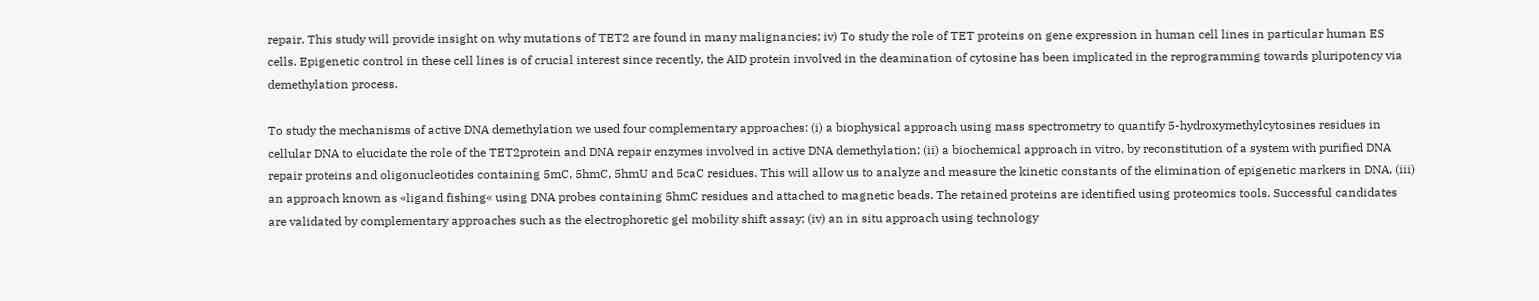repair. This study will provide insight on why mutations of TET2 are found in many malignancies; iv) To study the role of TET proteins on gene expression in human cell lines in particular human ES cells. Epigenetic control in these cell lines is of crucial interest since recently, the AID protein involved in the deamination of cytosine has been implicated in the reprogramming towards pluripotency via demethylation process.

To study the mechanisms of active DNA demethylation we used four complementary approaches: (i) a biophysical approach using mass spectrometry to quantify 5-hydroxymethylcytosines residues in cellular DNA to elucidate the role of the TET2protein and DNA repair enzymes involved in active DNA demethylation; (ii) a biochemical approach in vitro, by reconstitution of a system with purified DNA repair proteins and oligonucleotides containing 5mC, 5hmC, 5hmU and 5caC residues. This will allow us to analyze and measure the kinetic constants of the elimination of epigenetic markers in DNA, (iii) an approach known as «ligand fishing« using DNA probes containing 5hmC residues and attached to magnetic beads. The retained proteins are identified using proteomics tools. Successful candidates are validated by complementary approaches such as the electrophoretic gel mobility shift assay; (iv) an in situ approach using technology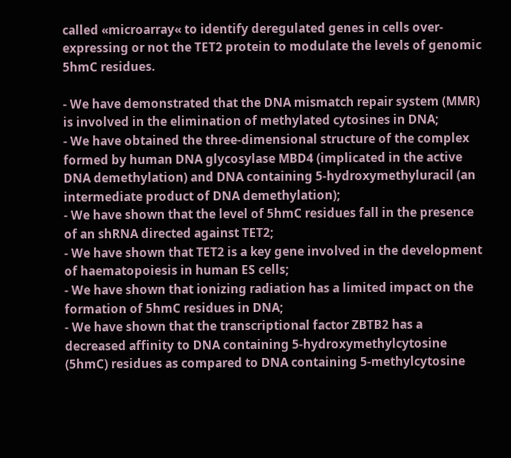called «microarray« to identify deregulated genes in cells over-expressing or not the TET2 protein to modulate the levels of genomic 5hmC residues.

- We have demonstrated that the DNA mismatch repair system (MMR) is involved in the elimination of methylated cytosines in DNA;
- We have obtained the three-dimensional structure of the complex formed by human DNA glycosylase MBD4 (implicated in the active DNA demethylation) and DNA containing 5-hydroxymethyluracil (an intermediate product of DNA demethylation);
- We have shown that the level of 5hmC residues fall in the presence of an shRNA directed against TET2;
- We have shown that TET2 is a key gene involved in the development of haematopoiesis in human ES cells;
- We have shown that ionizing radiation has a limited impact on the formation of 5hmC residues in DNA;
- We have shown that the transcriptional factor ZBTB2 has a decreased affinity to DNA containing 5-hydroxymethylcytosine (5hmC) residues as compared to DNA containing 5-methylcytosine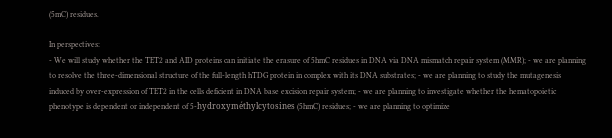(5mC) residues.

In perspectives:
- We will study whether the TET2 and AID proteins can initiate the erasure of 5hmC residues in DNA via DNA mismatch repair system (MMR); - we are planning to resolve the three-dimensional structure of the full-length hTDG protein in complex with its DNA substrates; - we are planning to study the mutagenesis induced by over-expression of TET2 in the cells deficient in DNA base excision repair system; - we are planning to investigate whether the hematopoietic phenotype is dependent or independent of 5-hydroxyméthylcytosines (5hmC) residues; - we are planning to optimize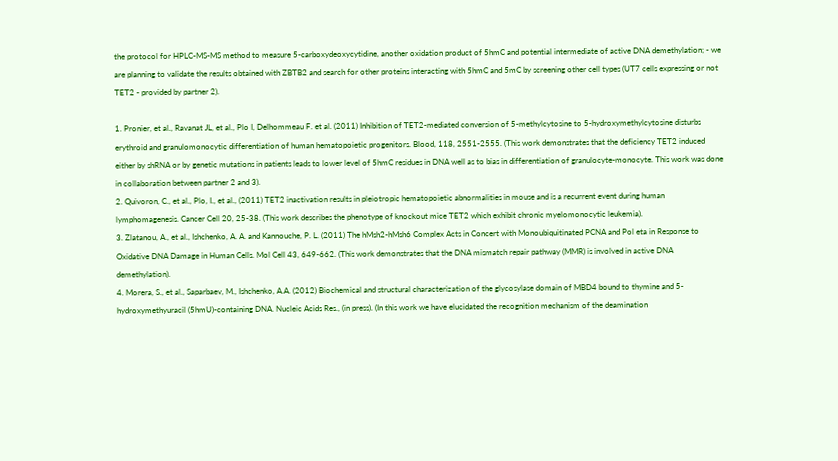the protocol for HPLC-MS-MS method to measure 5-carboxydeoxycytidine, another oxidation product of 5hmC and potential intermediate of active DNA demethylation; - we are planning to validate the results obtained with ZBTB2 and search for other proteins interacting with 5hmC and 5mC by screening other cell types (UT7 cells expressing or not TET2 - provided by partner 2).

1. Pronier, et al., Ravanat JL, et al., Plo I, Delhommeau F. et al. (2011) Inhibition of TET2-mediated conversion of 5-methylcytosine to 5-hydroxymethylcytosine disturbs erythroid and granulomonocytic differentiation of human hematopoietic progenitors. Blood, 118, 2551-2555. (This work demonstrates that the deficiency TET2 induced either by shRNA or by genetic mutations in patients leads to lower level of 5hmC residues in DNA well as to bias in differentiation of granulocyte-monocyte. This work was done in collaboration between partner 2 and 3).
2. Quivoron, C., et al., Plo, I., et al., (2011) TET2 inactivation results in pleiotropic hematopoietic abnormalities in mouse and is a recurrent event during human lymphomagenesis. Cancer Cell 20, 25-38. (This work describes the phenotype of knockout mice TET2 which exhibit chronic myelomonocytic leukemia).
3. Zlatanou, A., et al., Ishchenko, A. A. and Kannouche, P. L. (2011) The hMsh2-hMsh6 Complex Acts in Concert with Monoubiquitinated PCNA and Pol eta in Response to Oxidative DNA Damage in Human Cells. Mol Cell 43, 649-662. (This work demonstrates that the DNA mismatch repair pathway (MMR) is involved in active DNA demethylation).
4. Morera, S., et al., Saparbaev, M., Ishchenko, A.A. (2012) Biochemical and structural characterization of the glycosylase domain of MBD4 bound to thymine and 5-hydroxymethyuracil (5hmU)-containing DNA. Nucleic Acids Res., (in press). (In this work we have elucidated the recognition mechanism of the deamination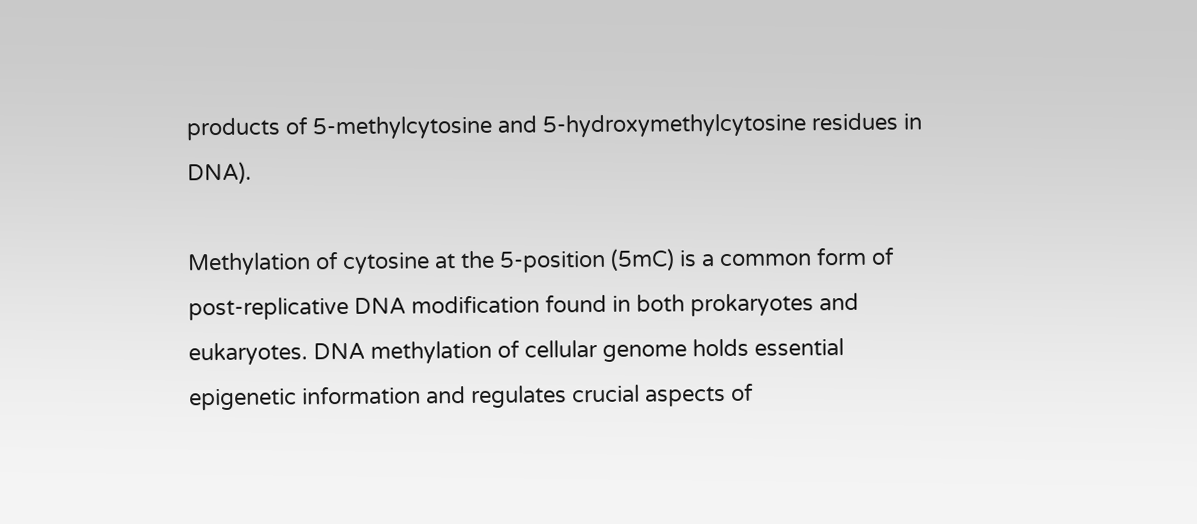products of 5-methylcytosine and 5-hydroxymethylcytosine residues in DNA).

Methylation of cytosine at the 5-position (5mC) is a common form of post-replicative DNA modification found in both prokaryotes and eukaryotes. DNA methylation of cellular genome holds essential epigenetic information and regulates crucial aspects of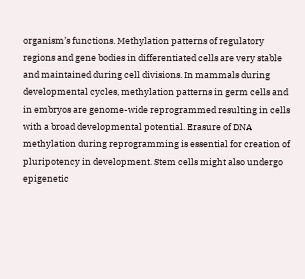organism’s functions. Methylation patterns of regulatory regions and gene bodies in differentiated cells are very stable and maintained during cell divisions. In mammals during developmental cycles, methylation patterns in germ cells and in embryos are genome-wide reprogrammed resulting in cells with a broad developmental potential. Erasure of DNA methylation during reprogramming is essential for creation of pluripotency in development. Stem cells might also undergo epigenetic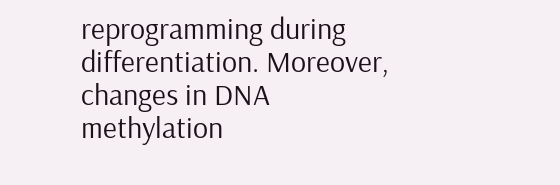reprogramming during differentiation. Moreover, changes in DNA methylation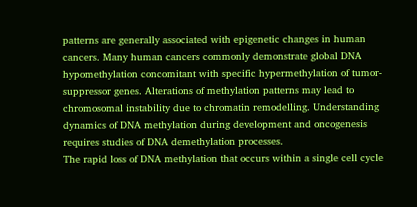patterns are generally associated with epigenetic changes in human cancers. Many human cancers commonly demonstrate global DNA hypomethylation concomitant with specific hypermethylation of tumor-suppressor genes. Alterations of methylation patterns may lead to chromosomal instability due to chromatin remodelling. Understanding dynamics of DNA methylation during development and oncogenesis requires studies of DNA demethylation processes.
The rapid loss of DNA methylation that occurs within a single cell cycle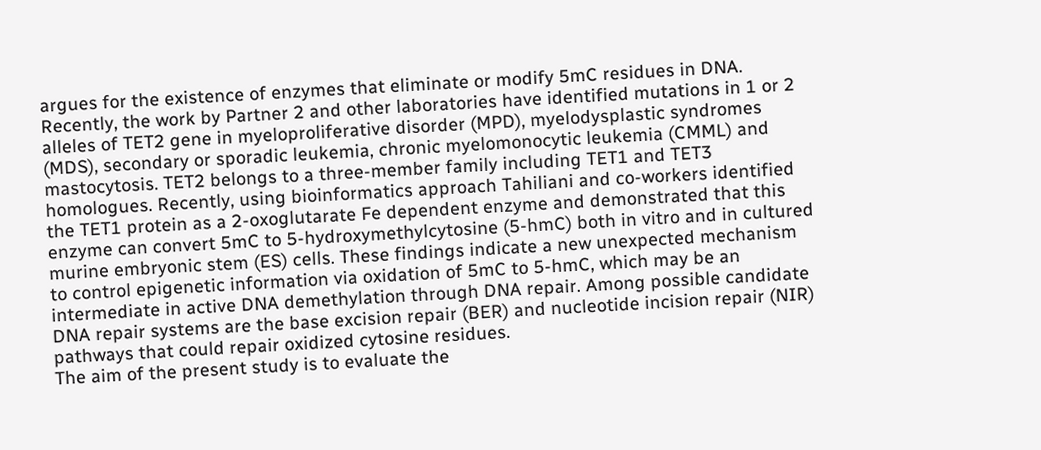argues for the existence of enzymes that eliminate or modify 5mC residues in DNA. Recently, the work by Partner 2 and other laboratories have identified mutations in 1 or 2 alleles of TET2 gene in myeloproliferative disorder (MPD), myelodysplastic syndromes (MDS), secondary or sporadic leukemia, chronic myelomonocytic leukemia (CMML) and mastocytosis. TET2 belongs to a three-member family including TET1 and TET3 homologues. Recently, using bioinformatics approach Tahiliani and co-workers identified the TET1 protein as a 2-oxoglutarate Fe dependent enzyme and demonstrated that this enzyme can convert 5mC to 5-hydroxymethylcytosine (5-hmC) both in vitro and in cultured murine embryonic stem (ES) cells. These findings indicate a new unexpected mechanism to control epigenetic information via oxidation of 5mC to 5-hmC, which may be an intermediate in active DNA demethylation through DNA repair. Among possible candidate DNA repair systems are the base excision repair (BER) and nucleotide incision repair (NIR) pathways that could repair oxidized cytosine residues.
The aim of the present study is to evaluate the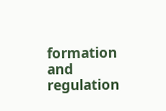formation and regulation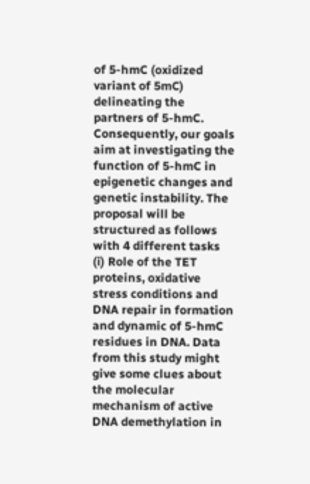of 5-hmC (oxidized variant of 5mC) delineating the partners of 5-hmC. Consequently, our goals aim at investigating the function of 5-hmC in epigenetic changes and genetic instability. The proposal will be structured as follows with 4 different tasks
(i) Role of the TET proteins, oxidative stress conditions and DNA repair in formation and dynamic of 5-hmC residues in DNA. Data from this study might give some clues about the molecular mechanism of active DNA demethylation in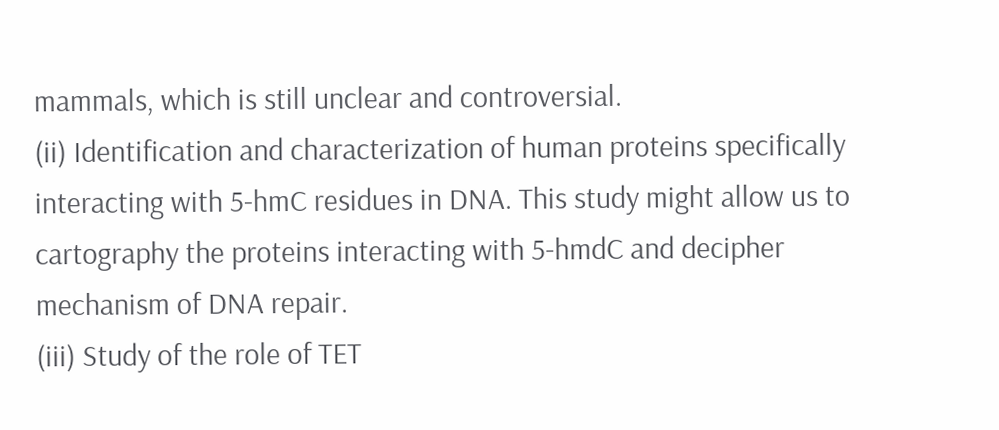mammals, which is still unclear and controversial.
(ii) Identification and characterization of human proteins specifically interacting with 5-hmC residues in DNA. This study might allow us to cartography the proteins interacting with 5-hmdC and decipher mechanism of DNA repair.
(iii) Study of the role of TET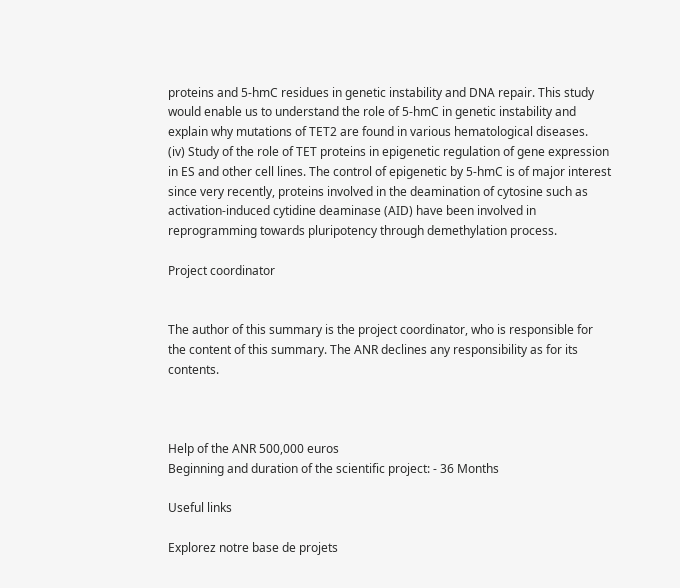proteins and 5-hmC residues in genetic instability and DNA repair. This study would enable us to understand the role of 5-hmC in genetic instability and explain why mutations of TET2 are found in various hematological diseases.
(iv) Study of the role of TET proteins in epigenetic regulation of gene expression in ES and other cell lines. The control of epigenetic by 5-hmC is of major interest since very recently, proteins involved in the deamination of cytosine such as activation-induced cytidine deaminase (AID) have been involved in reprogramming towards pluripotency through demethylation process.

Project coordinator


The author of this summary is the project coordinator, who is responsible for the content of this summary. The ANR declines any responsibility as for its contents.



Help of the ANR 500,000 euros
Beginning and duration of the scientific project: - 36 Months

Useful links

Explorez notre base de projets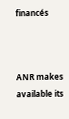financés



ANR makes available its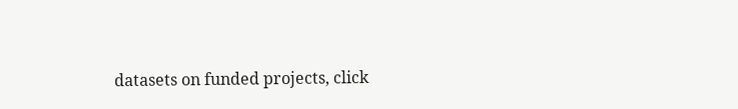datasets on funded projects, click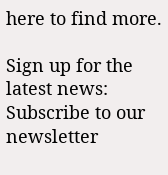here to find more.

Sign up for the latest news:
Subscribe to our newsletter